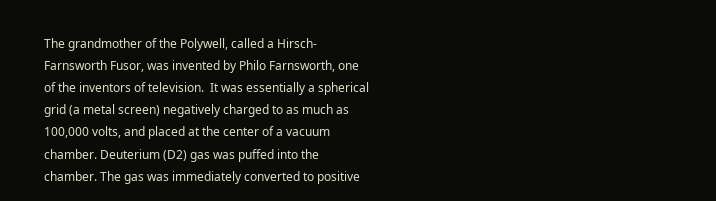The grandmother of the Polywell, called a Hirsch-Farnsworth Fusor, was invented by Philo Farnsworth, one of the inventors of television.  It was essentially a spherical grid (a metal screen) negatively charged to as much as 100,000 volts, and placed at the center of a vacuum chamber. Deuterium (D2) gas was puffed into the chamber. The gas was immediately converted to positive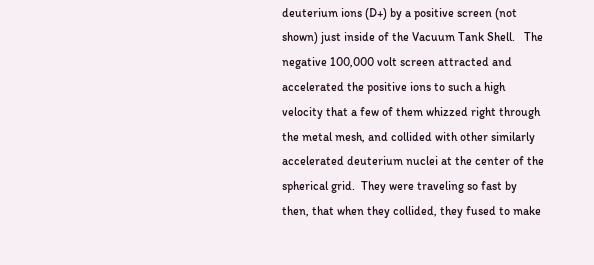deuterium ions (D+) by a positive screen (not shown) just inside of the Vacuum Tank Shell.   The negative 100,000 volt screen attracted and accelerated the positive ions to such a high velocity that a few of them whizzed right through the metal mesh, and collided with other similarly accelerated deuterium nuclei at the center of the spherical grid.  They were traveling so fast by then, that when they collided, they fused to make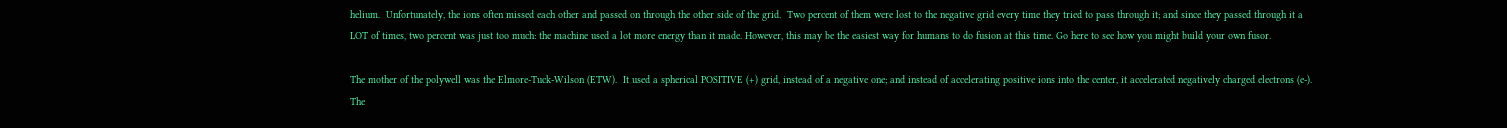helium.  Unfortunately, the ions often missed each other and passed on through the other side of the grid.  Two percent of them were lost to the negative grid every time they tried to pass through it; and since they passed through it a LOT of times, two percent was just too much: the machine used a lot more energy than it made. However, this may be the easiest way for humans to do fusion at this time. Go here to see how you might build your own fusor.

The mother of the polywell was the Elmore-Tuck-Wilson (ETW).  It used a spherical POSITIVE (+) grid, instead of a negative one; and instead of accelerating positive ions into the center, it accelerated negatively charged electrons (e-).   The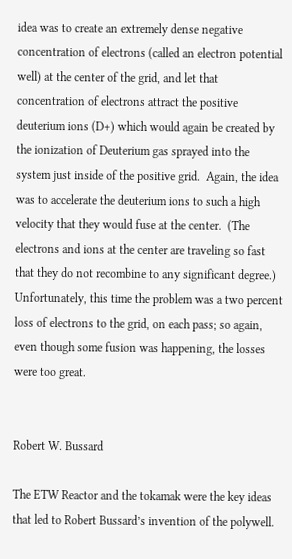idea was to create an extremely dense negative concentration of electrons (called an electron potential well) at the center of the grid, and let that concentration of electrons attract the positive deuterium ions (D+) which would again be created by the ionization of Deuterium gas sprayed into the system just inside of the positive grid.  Again, the idea was to accelerate the deuterium ions to such a high velocity that they would fuse at the center.  (The electrons and ions at the center are traveling so fast that they do not recombine to any significant degree.) Unfortunately, this time the problem was a two percent loss of electrons to the grid, on each pass; so again, even though some fusion was happening, the losses were too great.


Robert W. Bussard

The ETW Reactor and the tokamak were the key ideas that led to Robert Bussard’s invention of the polywell.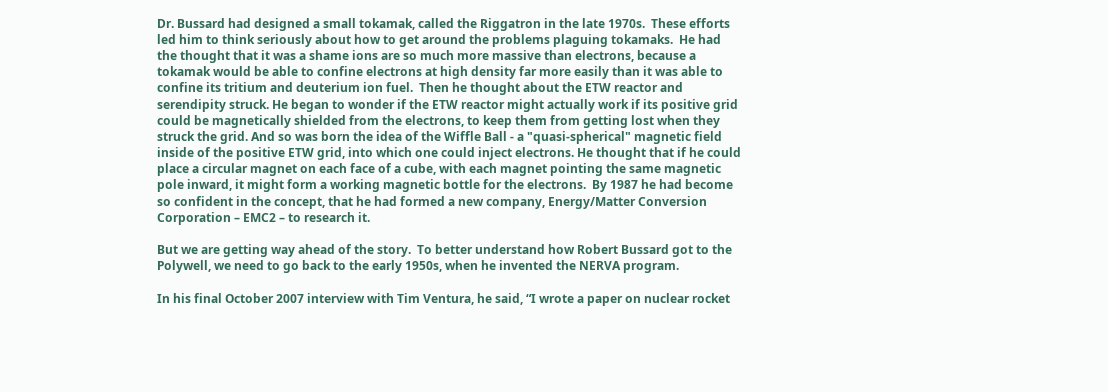Dr. Bussard had designed a small tokamak, called the Riggatron in the late 1970s.  These efforts led him to think seriously about how to get around the problems plaguing tokamaks.  He had the thought that it was a shame ions are so much more massive than electrons, because a tokamak would be able to confine electrons at high density far more easily than it was able to confine its tritium and deuterium ion fuel.  Then he thought about the ETW reactor and serendipity struck. He began to wonder if the ETW reactor might actually work if its positive grid could be magnetically shielded from the electrons, to keep them from getting lost when they struck the grid. And so was born the idea of the Wiffle Ball - a "quasi-spherical" magnetic field inside of the positive ETW grid, into which one could inject electrons. He thought that if he could place a circular magnet on each face of a cube, with each magnet pointing the same magnetic pole inward, it might form a working magnetic bottle for the electrons.  By 1987 he had become so confident in the concept, that he had formed a new company, Energy/Matter Conversion Corporation – EMC2 – to research it.

But we are getting way ahead of the story.  To better understand how Robert Bussard got to the Polywell, we need to go back to the early 1950s, when he invented the NERVA program.

In his final October 2007 interview with Tim Ventura, he said, “I wrote a paper on nuclear rocket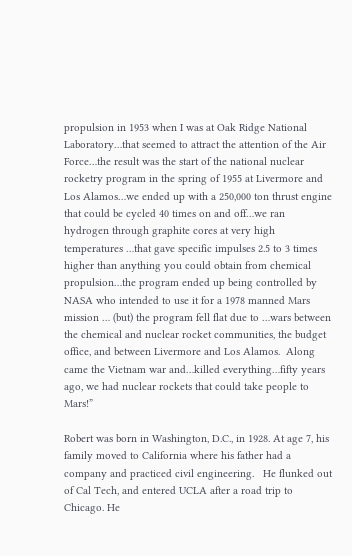propulsion in 1953 when I was at Oak Ridge National Laboratory…that seemed to attract the attention of the Air Force…the result was the start of the national nuclear rocketry program in the spring of 1955 at Livermore and Los Alamos…we ended up with a 250,000 ton thrust engine that could be cycled 40 times on and off…we ran hydrogen through graphite cores at very high temperatures …that gave specific impulses 2.5 to 3 times higher than anything you could obtain from chemical propulsion…the program ended up being controlled by NASA who intended to use it for a 1978 manned Mars mission … (but) the program fell flat due to …wars between the chemical and nuclear rocket communities, the budget office, and between Livermore and Los Alamos.  Along came the Vietnam war and…killed everything…fifty years ago, we had nuclear rockets that could take people to Mars!”

Robert was born in Washington, D.C., in 1928. At age 7, his family moved to California where his father had a company and practiced civil engineering.   He flunked out of Cal Tech, and entered UCLA after a road trip to Chicago. He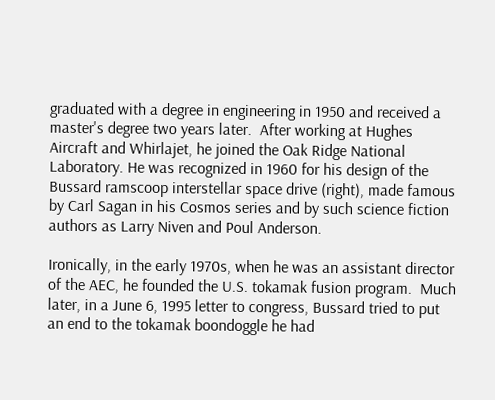graduated with a degree in engineering in 1950 and received a master's degree two years later.  After working at Hughes Aircraft and Whirlajet, he joined the Oak Ridge National Laboratory. He was recognized in 1960 for his design of the Bussard ramscoop interstellar space drive (right), made famous by Carl Sagan in his Cosmos series and by such science fiction authors as Larry Niven and Poul Anderson.

Ironically, in the early 1970s, when he was an assistant director of the AEC, he founded the U.S. tokamak fusion program.  Much later, in a June 6, 1995 letter to congress, Bussard tried to put an end to the tokamak boondoggle he had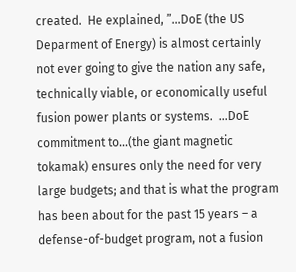created.  He explained, ”…DoE (the US Deparment of Energy) is almost certainly not ever going to give the nation any safe, technically viable, or economically useful fusion power plants or systems.  …DoE commitment to…(the giant magnetic tokamak) ensures only the need for very large budgets; and that is what the program has been about for the past 15 years – a defense-of-budget program, not a fusion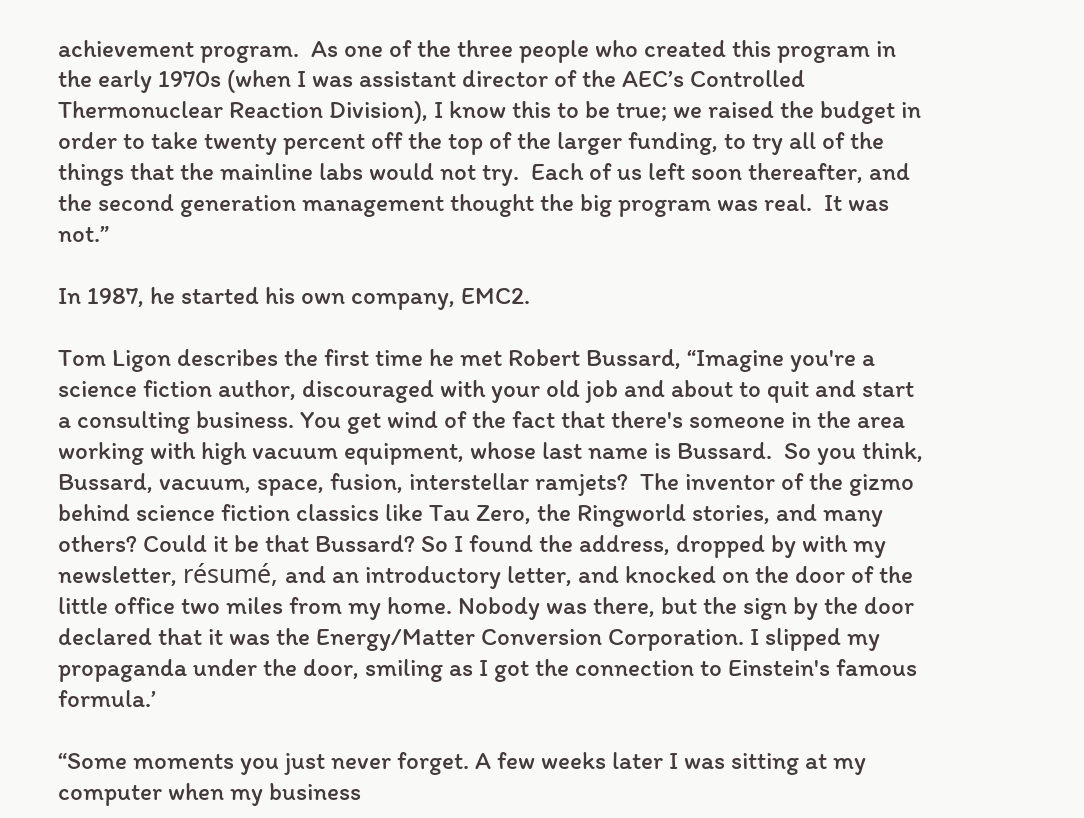achievement program.  As one of the three people who created this program in the early 1970s (when I was assistant director of the AEC’s Controlled Thermonuclear Reaction Division), I know this to be true; we raised the budget in order to take twenty percent off the top of the larger funding, to try all of the things that the mainline labs would not try.  Each of us left soon thereafter, and the second generation management thought the big program was real.  It was not.”

In 1987, he started his own company, EMC2.

Tom Ligon describes the first time he met Robert Bussard, “Imagine you're a science fiction author, discouraged with your old job and about to quit and start a consulting business. You get wind of the fact that there's someone in the area working with high vacuum equipment, whose last name is Bussard.  So you think, Bussard, vacuum, space, fusion, interstellar ramjets?  The inventor of the gizmo behind science fiction classics like Tau Zero, the Ringworld stories, and many others? Could it be that Bussard? So I found the address, dropped by with my newsletter, résumé, and an introductory letter, and knocked on the door of the little office two miles from my home. Nobody was there, but the sign by the door declared that it was the Energy/Matter Conversion Corporation. I slipped my propaganda under the door, smiling as I got the connection to Einstein's famous formula.’

“Some moments you just never forget. A few weeks later I was sitting at my computer when my business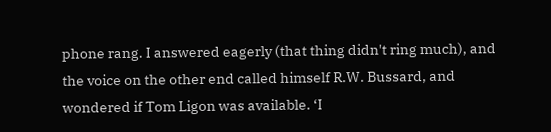phone rang. I answered eagerly (that thing didn't ring much), and the voice on the other end called himself R.W. Bussard, and wondered if Tom Ligon was available. ‘I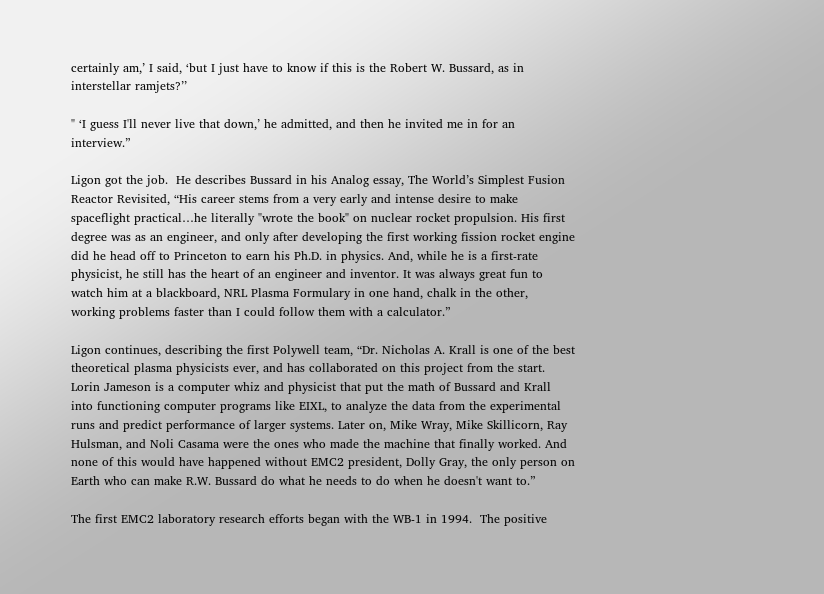certainly am,’ I said, ‘but I just have to know if this is the Robert W. Bussard, as in interstellar ramjets?’’

" ‘I guess I'll never live that down,’ he admitted, and then he invited me in for an interview.”

Ligon got the job.  He describes Bussard in his Analog essay, The World’s Simplest Fusion Reactor Revisited, “His career stems from a very early and intense desire to make spaceflight practical…he literally "wrote the book" on nuclear rocket propulsion. His first degree was as an engineer, and only after developing the first working fission rocket engine did he head off to Princeton to earn his Ph.D. in physics. And, while he is a first-rate physicist, he still has the heart of an engineer and inventor. It was always great fun to watch him at a blackboard, NRL Plasma Formulary in one hand, chalk in the other, working problems faster than I could follow them with a calculator.”

Ligon continues, describing the first Polywell team, “Dr. Nicholas A. Krall is one of the best theoretical plasma physicists ever, and has collaborated on this project from the start. Lorin Jameson is a computer whiz and physicist that put the math of Bussard and Krall into functioning computer programs like EIXL, to analyze the data from the experimental runs and predict performance of larger systems. Later on, Mike Wray, Mike Skillicorn, Ray Hulsman, and Noli Casama were the ones who made the machine that finally worked. And none of this would have happened without EMC2 president, Dolly Gray, the only person on Earth who can make R.W. Bussard do what he needs to do when he doesn't want to.”

The first EMC2 laboratory research efforts began with the WB-1 in 1994.  The positive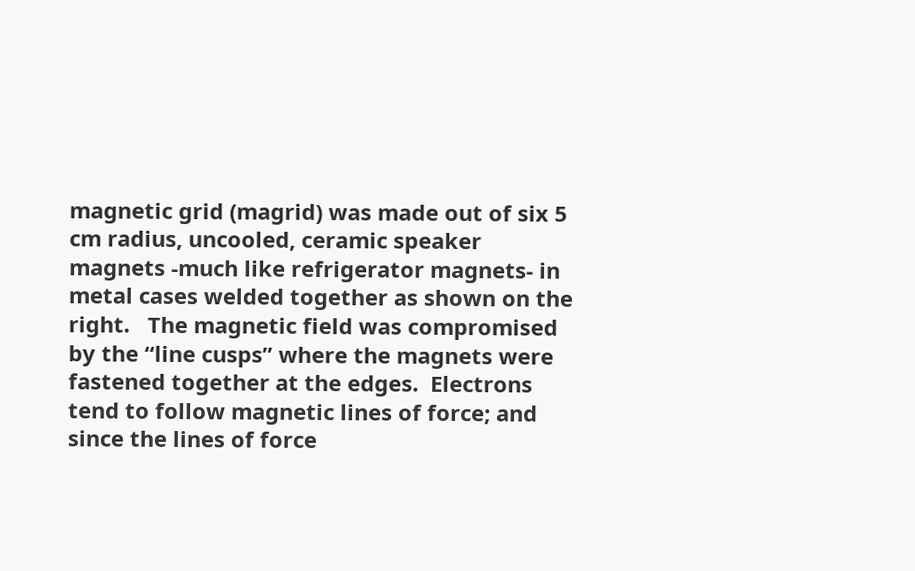magnetic grid (magrid) was made out of six 5 cm radius, uncooled, ceramic speaker magnets -much like refrigerator magnets- in metal cases welded together as shown on the right.   The magnetic field was compromised by the “line cusps” where the magnets were fastened together at the edges.  Electrons tend to follow magnetic lines of force; and since the lines of force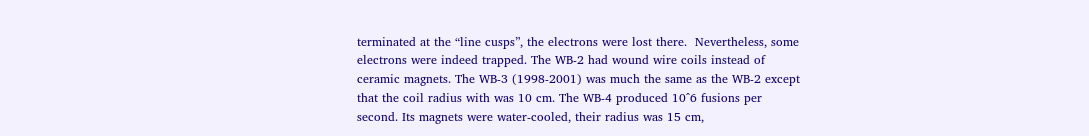terminated at the “line cusps”, the electrons were lost there.  Nevertheless, some electrons were indeed trapped. The WB-2 had wound wire coils instead of ceramic magnets. The WB-3 (1998-2001) was much the same as the WB-2 except that the coil radius with was 10 cm. The WB-4 produced 10^6 fusions per second. Its magnets were water-cooled, their radius was 15 cm,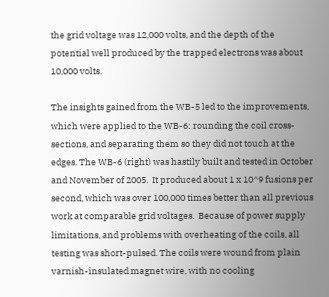the grid voltage was 12,000 volts, and the depth of the potential well produced by the trapped electrons was about 10,000 volts.

The insights gained from the WB-5 led to the improvements, which were applied to the WB-6: rounding the coil cross-sections, and separating them so they did not touch at the edges. The WB-6 (right) was hastily built and tested in October and November of 2005.  It produced about 1 x 10^9 fusions per second, which was over 100,000 times better than all previous work at comparable grid voltages.  Because of power supply limitations, and problems with overheating of the coils, all testing was short-pulsed. The coils were wound from plain varnish-insulated magnet wire, with no cooling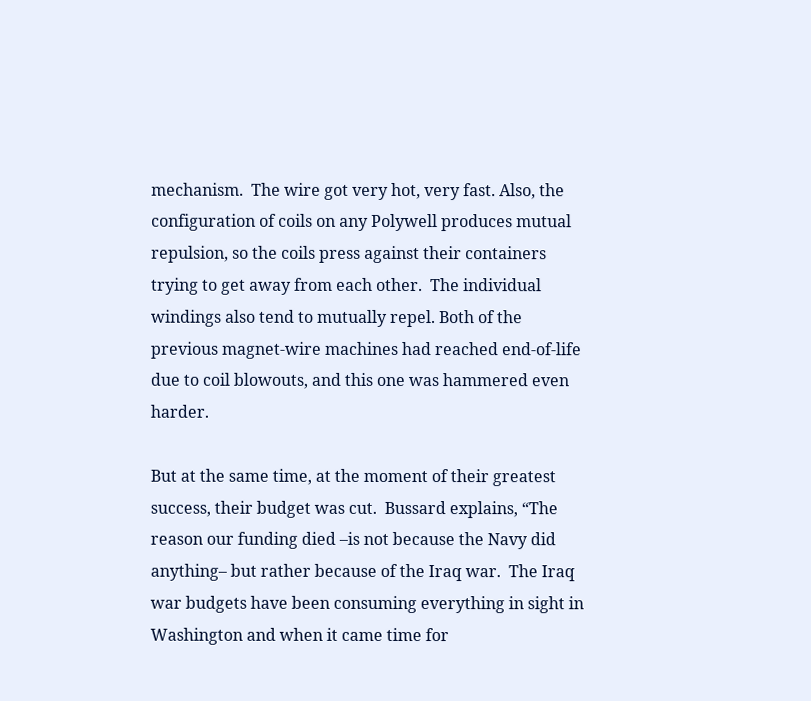mechanism.  The wire got very hot, very fast. Also, the configuration of coils on any Polywell produces mutual repulsion, so the coils press against their containers trying to get away from each other.  The individual windings also tend to mutually repel. Both of the previous magnet-wire machines had reached end-of-life due to coil blowouts, and this one was hammered even harder.

But at the same time, at the moment of their greatest success, their budget was cut.  Bussard explains, “The reason our funding died –is not because the Navy did anything– but rather because of the Iraq war.  The Iraq war budgets have been consuming everything in sight in Washington and when it came time for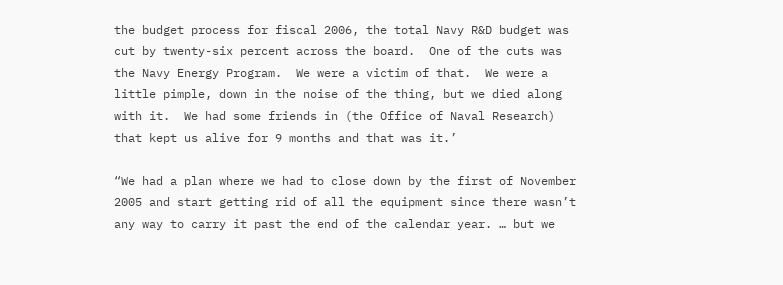the budget process for fiscal 2006, the total Navy R&D budget was cut by twenty-six percent across the board.  One of the cuts was the Navy Energy Program.  We were a victim of that.  We were a little pimple, down in the noise of the thing, but we died along with it.  We had some friends in (the Office of Naval Research) that kept us alive for 9 months and that was it.’

“We had a plan where we had to close down by the first of November 2005 and start getting rid of all the equipment since there wasn’t any way to carry it past the end of the calendar year. … but we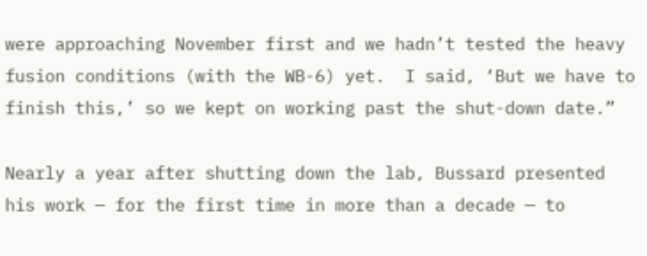were approaching November first and we hadn’t tested the heavy fusion conditions (with the WB-6) yet.  I said, ‘But we have to finish this,’ so we kept on working past the shut-down date.”

Nearly a year after shutting down the lab, Bussard presented his work — for the first time in more than a decade — to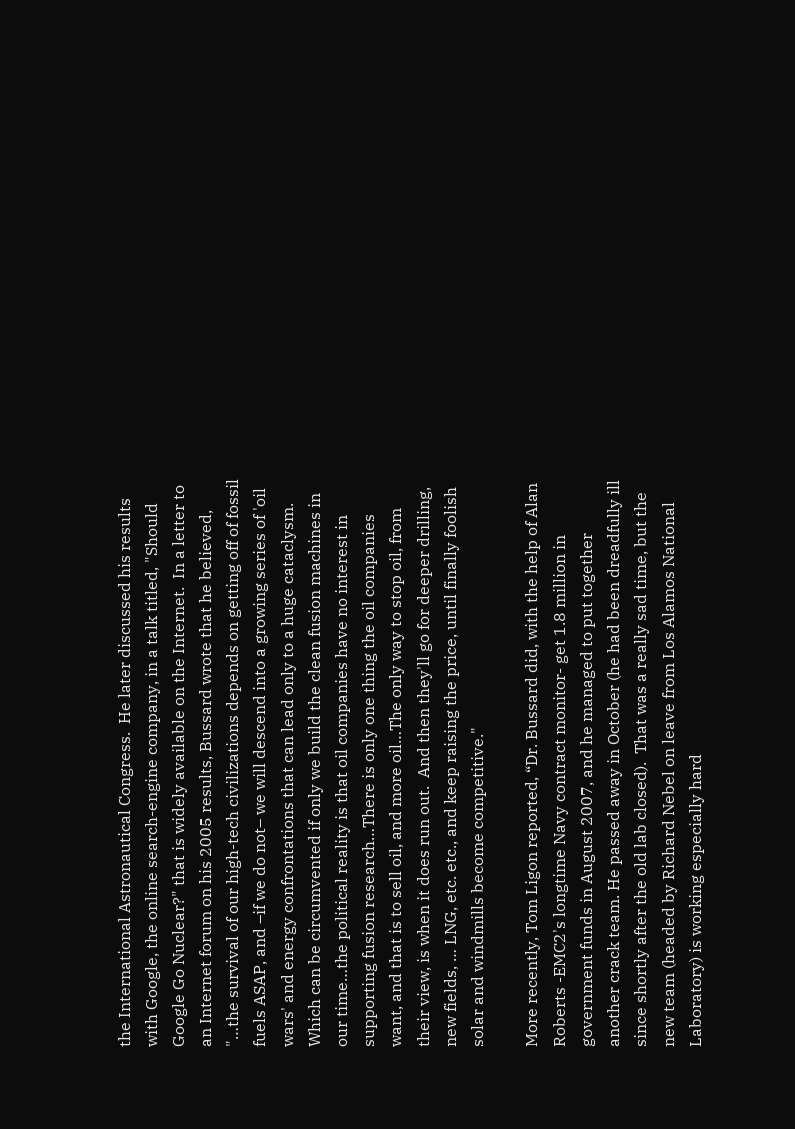the International Astronautical Congress.  He later discussed his results with Google, the online search-engine company, in a talk titled, "Should Google Go Nuclear?" that is widely available on the Internet.  In a letter to an Internet forum on his 2005 results, Bussard wrote that he believed, "…the survival of our high-tech civilizations depends on getting off of fossil fuels ASAP, and –if we do not– we will descend into a growing series of 'oil wars' and energy confrontations that can lead only to a huge cataclysm. Which can be circumvented if only we build the clean fusion machines in our time…the political reality is that oil companies have no interest in supporting fusion research…There is only one thing the oil companies want, and that is to sell oil, and more oil…The only way to stop oil, from their view, is when it does run out.  And then they'll go for deeper drilling, new fields, … LNG, etc. etc., and keep raising the price, until finally foolish solar and windmills become competitive."

More recently, Tom Ligon reported, “Dr. Bussard did, with the help of Alan Roberts -EMC2's longtime Navy contract monitor- get 1.8 million in government funds in August 2007, and he managed to put together another crack team. He passed away in October (he had been dreadfully ill since shortly after the old lab closed).  That was a really sad time, but the new team (headed by Richard Nebel on leave from Los Alamos National Laboratory) is working especially hard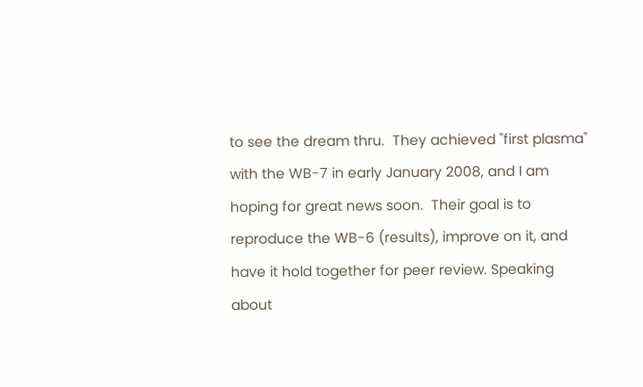to see the dream thru.  They achieved "first plasma" with the WB-7 in early January 2008, and I am hoping for great news soon.  Their goal is to reproduce the WB-6 (results), improve on it, and have it hold together for peer review. Speaking about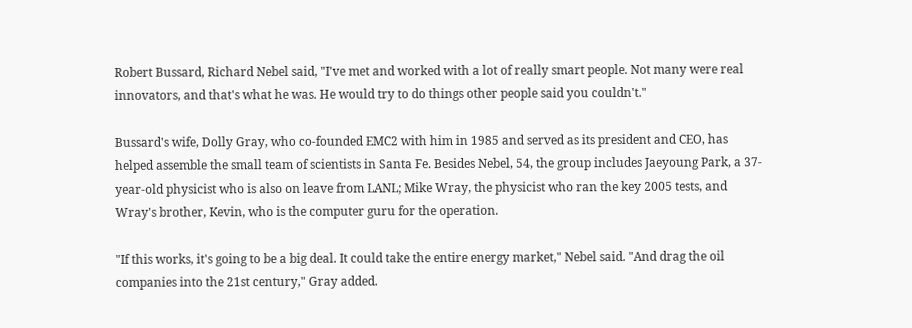Robert Bussard, Richard Nebel said, "I've met and worked with a lot of really smart people. Not many were real innovators, and that's what he was. He would try to do things other people said you couldn't."

Bussard's wife, Dolly Gray, who co-founded EMC2 with him in 1985 and served as its president and CEO, has helped assemble the small team of scientists in Santa Fe. Besides Nebel, 54, the group includes Jaeyoung Park, a 37-year-old physicist who is also on leave from LANL; Mike Wray, the physicist who ran the key 2005 tests, and Wray's brother, Kevin, who is the computer guru for the operation.

"If this works, it's going to be a big deal. It could take the entire energy market," Nebel said. "And drag the oil companies into the 21st century," Gray added.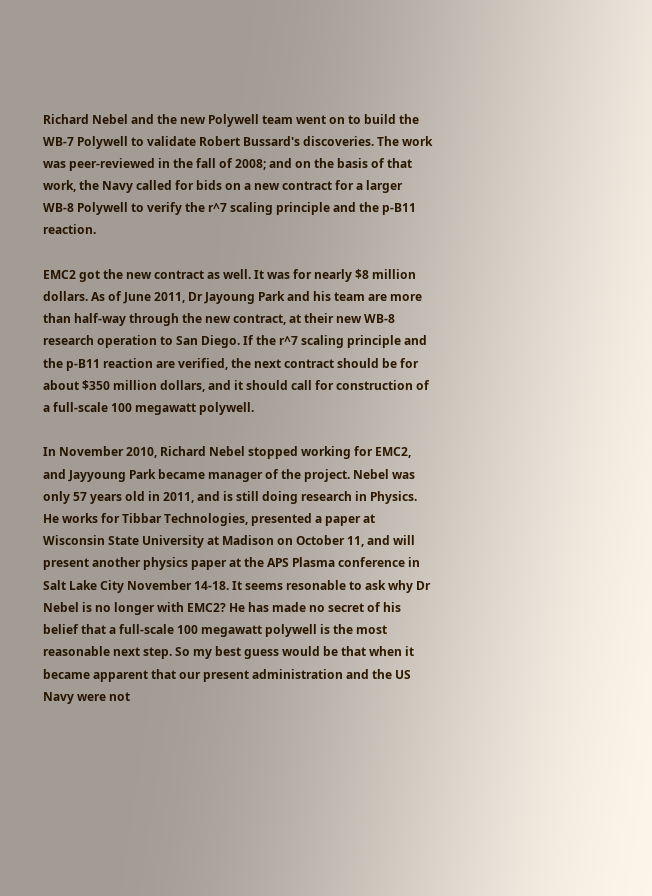Richard Nebel and the new Polywell team went on to build the WB-7 Polywell to validate Robert Bussard's discoveries. The work was peer-reviewed in the fall of 2008; and on the basis of that work, the Navy called for bids on a new contract for a larger WB-8 Polywell to verify the r^7 scaling principle and the p-B11 reaction.

EMC2 got the new contract as well. It was for nearly $8 million dollars. As of June 2011, Dr Jayoung Park and his team are more than half-way through the new contract, at their new WB-8 research operation to San Diego. If the r^7 scaling principle and the p-B11 reaction are verified, the next contract should be for about $350 million dollars, and it should call for construction of a full-scale 100 megawatt polywell.

In November 2010, Richard Nebel stopped working for EMC2, and Jayyoung Park became manager of the project. Nebel was only 57 years old in 2011, and is still doing research in Physics. He works for Tibbar Technologies, presented a paper at Wisconsin State University at Madison on October 11, and will present another physics paper at the APS Plasma conference in Salt Lake City November 14-18. It seems resonable to ask why Dr Nebel is no longer with EMC2? He has made no secret of his belief that a full-scale 100 megawatt polywell is the most reasonable next step. So my best guess would be that when it became apparent that our present administration and the US Navy were not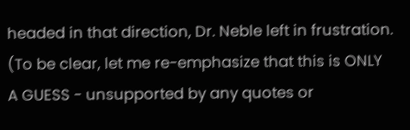headed in that direction, Dr. Neble left in frustration. (To be clear, let me re-emphasize that this is ONLY A GUESS - unsupported by any quotes or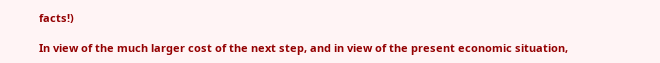facts!)

In view of the much larger cost of the next step, and in view of the present economic situation,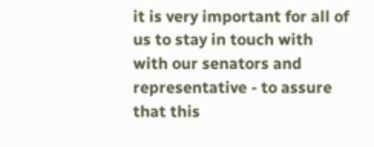it is very important for all of us to stay in touch with with our senators and representative - to assure that this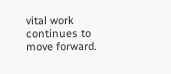vital work continues to move forward.